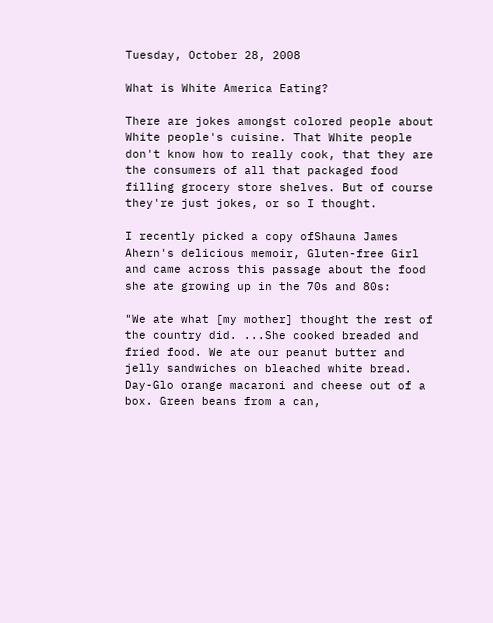Tuesday, October 28, 2008

What is White America Eating?

There are jokes amongst colored people about White people's cuisine. That White people don't know how to really cook, that they are the consumers of all that packaged food filling grocery store shelves. But of course they're just jokes, or so I thought.

I recently picked a copy ofShauna James Ahern's delicious memoir, Gluten-free Girl and came across this passage about the food she ate growing up in the 70s and 80s:

"We ate what [my mother] thought the rest of the country did. ...She cooked breaded and fried food. We ate our peanut butter and jelly sandwiches on bleached white bread. Day-Glo orange macaroni and cheese out of a box. Green beans from a can,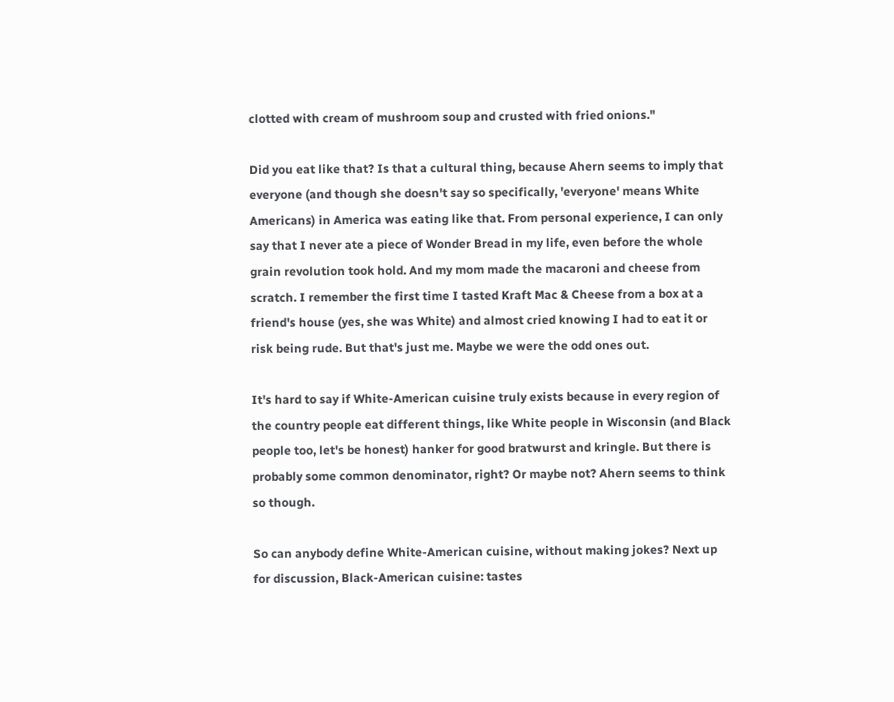clotted with cream of mushroom soup and crusted with fried onions."

Did you eat like that? Is that a cultural thing, because Ahern seems to imply that everyone (and though she doesn't say so specifically, 'everyone' means White Americans) in America was eating like that. From personal experience, I can only say that I never ate a piece of Wonder Bread in my life, even before the whole grain revolution took hold. And my mom made the macaroni and cheese from scratch. I remember the first time I tasted Kraft Mac & Cheese from a box at a friend's house (yes, she was White) and almost cried knowing I had to eat it or risk being rude. But that's just me. Maybe we were the odd ones out.

It's hard to say if White-American cuisine truly exists because in every region of the country people eat different things, like White people in Wisconsin (and Black people too, let's be honest) hanker for good bratwurst and kringle. But there is probably some common denominator, right? Or maybe not? Ahern seems to think so though.

So can anybody define White-American cuisine, without making jokes? Next up for discussion, Black-American cuisine: tastes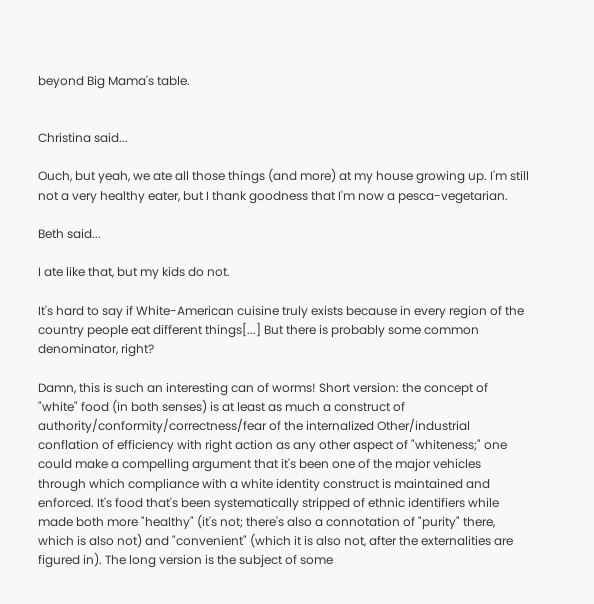beyond Big Mama's table.


Christina said...

Ouch, but yeah, we ate all those things (and more) at my house growing up. I'm still not a very healthy eater, but I thank goodness that I'm now a pesca-vegetarian.

Beth said...

I ate like that, but my kids do not.

It's hard to say if White-American cuisine truly exists because in every region of the country people eat different things[...] But there is probably some common denominator, right?

Damn, this is such an interesting can of worms! Short version: the concept of "white" food (in both senses) is at least as much a construct of authority/conformity/correctness/fear of the internalized Other/industrial conflation of efficiency with right action as any other aspect of "whiteness;" one could make a compelling argument that it's been one of the major vehicles through which compliance with a white identity construct is maintained and enforced. It's food that's been systematically stripped of ethnic identifiers while made both more "healthy" (it's not; there's also a connotation of "purity" there, which is also not) and "convenient" (which it is also not, after the externalities are figured in). The long version is the subject of some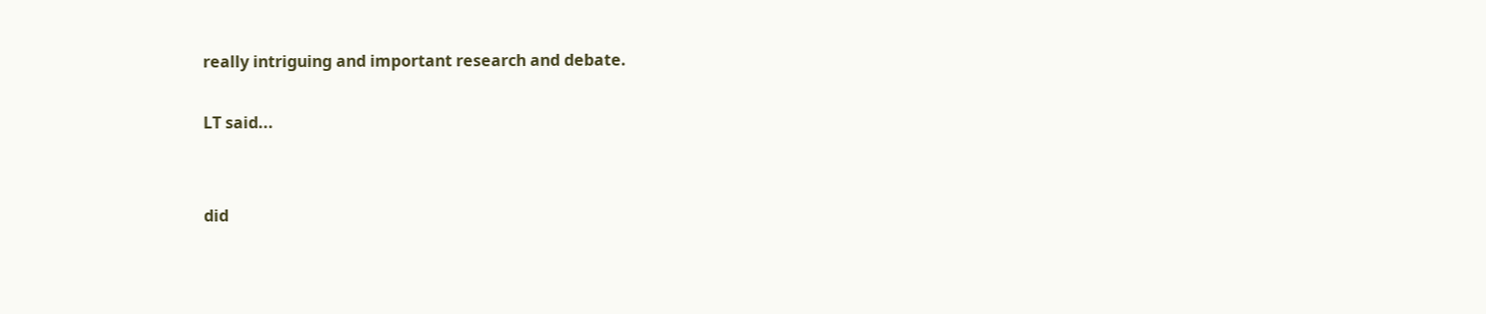really intriguing and important research and debate.

LT said...


did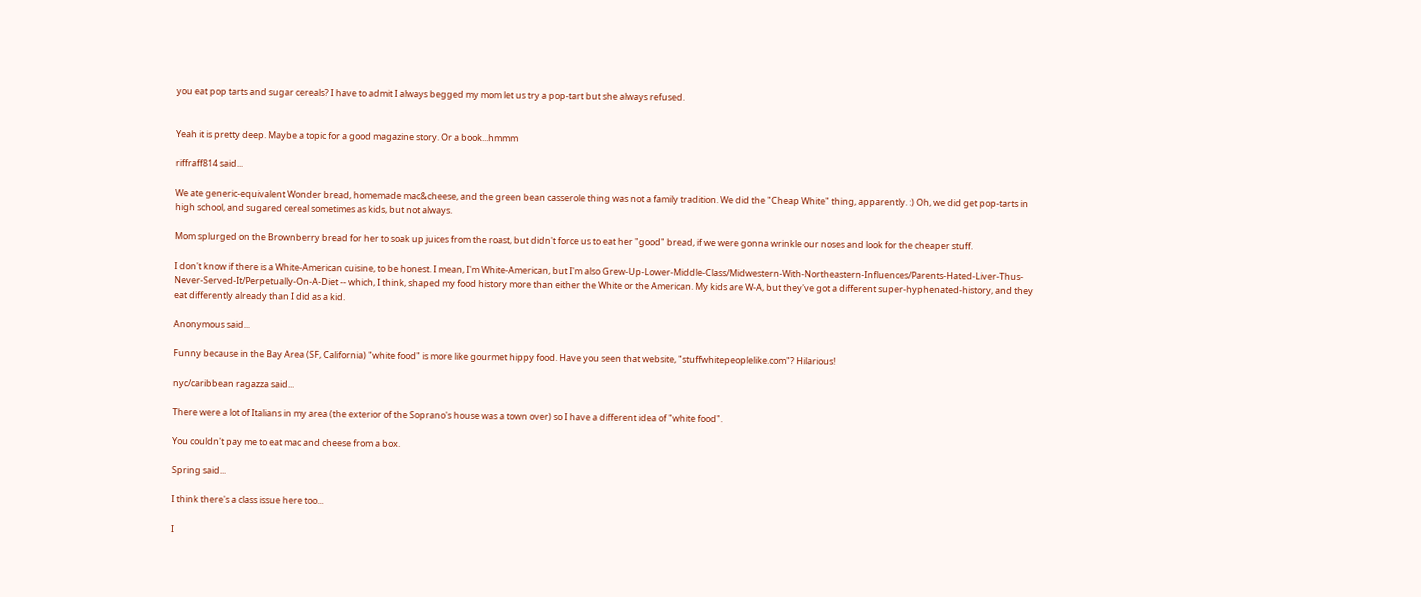you eat pop tarts and sugar cereals? I have to admit I always begged my mom let us try a pop-tart but she always refused.


Yeah it is pretty deep. Maybe a topic for a good magazine story. Or a book...hmmm

riffraff814 said...

We ate generic-equivalent Wonder bread, homemade mac&cheese, and the green bean casserole thing was not a family tradition. We did the "Cheap White" thing, apparently. :) Oh, we did get pop-tarts in high school, and sugared cereal sometimes as kids, but not always.

Mom splurged on the Brownberry bread for her to soak up juices from the roast, but didn't force us to eat her "good" bread, if we were gonna wrinkle our noses and look for the cheaper stuff.

I don't know if there is a White-American cuisine, to be honest. I mean, I'm White-American, but I'm also Grew-Up-Lower-Middle-Class/Midwestern-With-Northeastern-Influences/Parents-Hated-Liver-Thus-Never-Served-It/Perpetually-On-A-Diet -- which, I think, shaped my food history more than either the White or the American. My kids are W-A, but they've got a different super-hyphenated-history, and they eat differently already than I did as a kid.

Anonymous said...

Funny because in the Bay Area (SF, California) "white food" is more like gourmet hippy food. Have you seen that website, "stuffwhitepeoplelike.com"? Hilarious!

nyc/caribbean ragazza said...

There were a lot of Italians in my area (the exterior of the Soprano's house was a town over) so I have a different idea of "white food".

You couldn't pay me to eat mac and cheese from a box.

Spring said...

I think there's a class issue here too...

I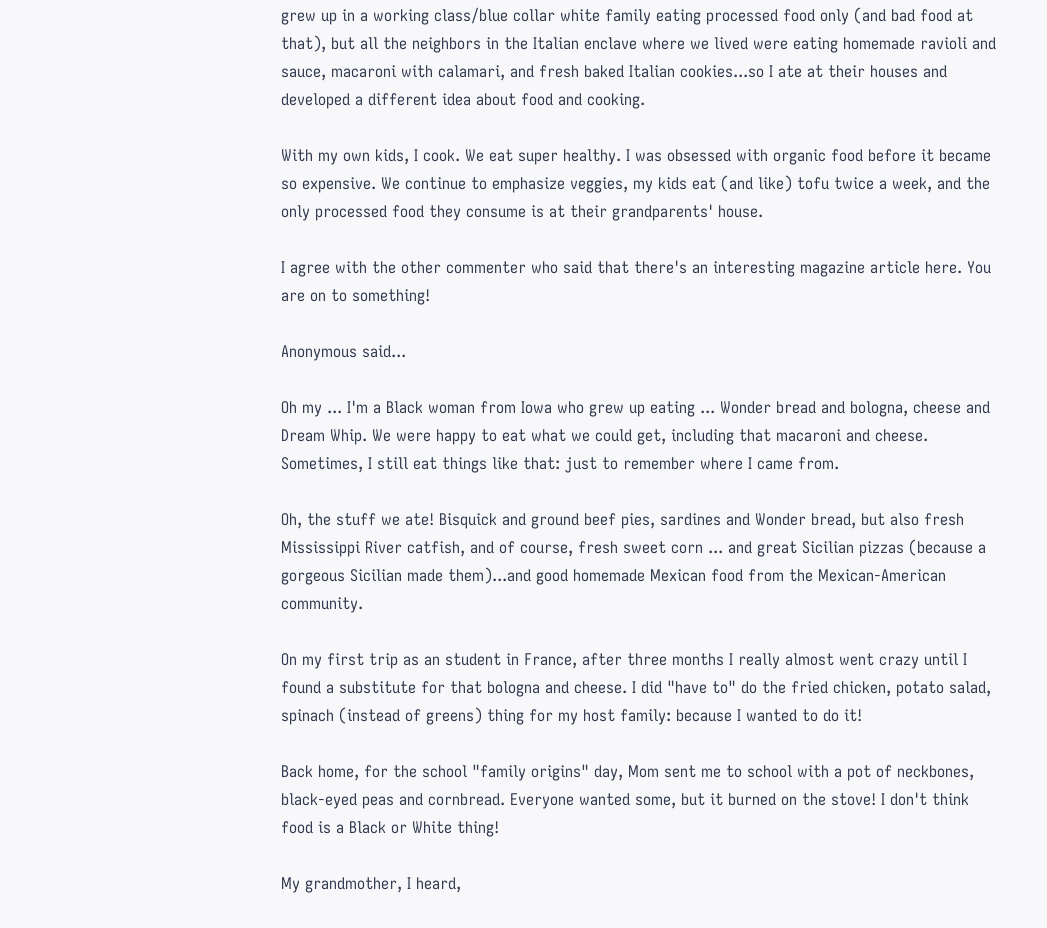grew up in a working class/blue collar white family eating processed food only (and bad food at that), but all the neighbors in the Italian enclave where we lived were eating homemade ravioli and sauce, macaroni with calamari, and fresh baked Italian cookies...so I ate at their houses and developed a different idea about food and cooking.

With my own kids, I cook. We eat super healthy. I was obsessed with organic food before it became so expensive. We continue to emphasize veggies, my kids eat (and like) tofu twice a week, and the only processed food they consume is at their grandparents' house.

I agree with the other commenter who said that there's an interesting magazine article here. You are on to something!

Anonymous said...

Oh my ... I'm a Black woman from Iowa who grew up eating ... Wonder bread and bologna, cheese and Dream Whip. We were happy to eat what we could get, including that macaroni and cheese. Sometimes, I still eat things like that: just to remember where I came from.

Oh, the stuff we ate! Bisquick and ground beef pies, sardines and Wonder bread, but also fresh Mississippi River catfish, and of course, fresh sweet corn ... and great Sicilian pizzas (because a gorgeous Sicilian made them)...and good homemade Mexican food from the Mexican-American community.

On my first trip as an student in France, after three months I really almost went crazy until I found a substitute for that bologna and cheese. I did "have to" do the fried chicken, potato salad, spinach (instead of greens) thing for my host family: because I wanted to do it!

Back home, for the school "family origins" day, Mom sent me to school with a pot of neckbones, black-eyed peas and cornbread. Everyone wanted some, but it burned on the stove! I don't think food is a Black or White thing!

My grandmother, I heard,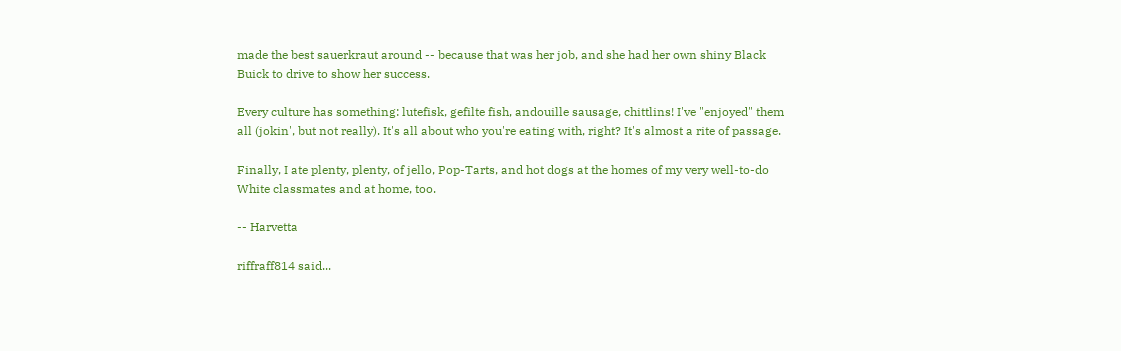made the best sauerkraut around -- because that was her job, and she had her own shiny Black Buick to drive to show her success.

Every culture has something: lutefisk, gefilte fish, andouille sausage, chittlins! I've "enjoyed" them all (jokin', but not really). It's all about who you're eating with, right? It's almost a rite of passage.

Finally, I ate plenty, plenty, of jello, Pop-Tarts, and hot dogs at the homes of my very well-to-do White classmates and at home, too.

-- Harvetta

riffraff814 said...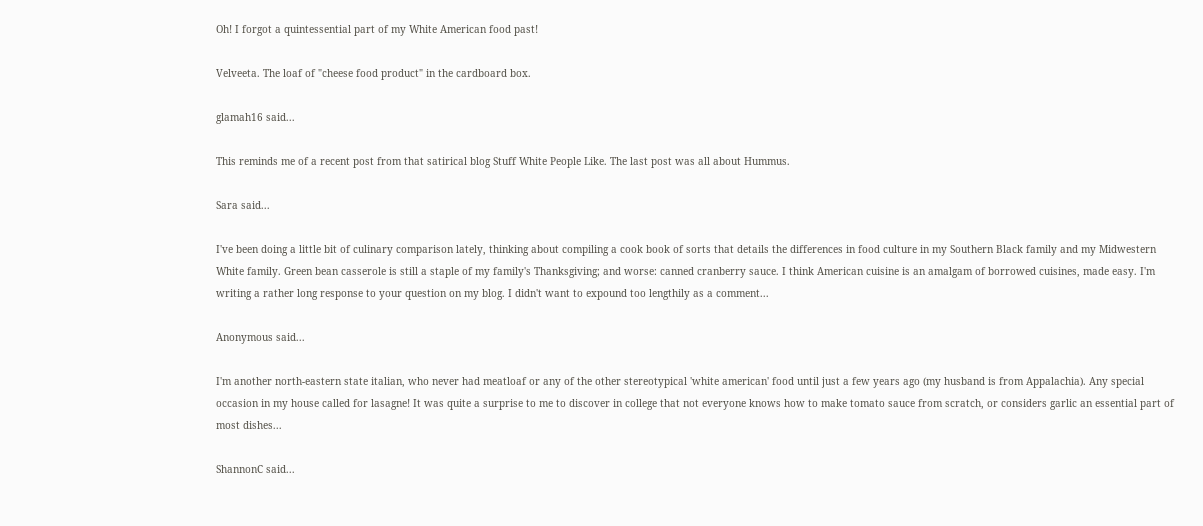Oh! I forgot a quintessential part of my White American food past!

Velveeta. The loaf of "cheese food product" in the cardboard box.

glamah16 said...

This reminds me of a recent post from that satirical blog Stuff White People Like. The last post was all about Hummus.

Sara said...

I've been doing a little bit of culinary comparison lately, thinking about compiling a cook book of sorts that details the differences in food culture in my Southern Black family and my Midwestern White family. Green bean casserole is still a staple of my family's Thanksgiving; and worse: canned cranberry sauce. I think American cuisine is an amalgam of borrowed cuisines, made easy. I'm writing a rather long response to your question on my blog. I didn't want to expound too lengthily as a comment...

Anonymous said...

I'm another north-eastern state italian, who never had meatloaf or any of the other stereotypical 'white american' food until just a few years ago (my husband is from Appalachia). Any special occasion in my house called for lasagne! It was quite a surprise to me to discover in college that not everyone knows how to make tomato sauce from scratch, or considers garlic an essential part of most dishes...

ShannonC said...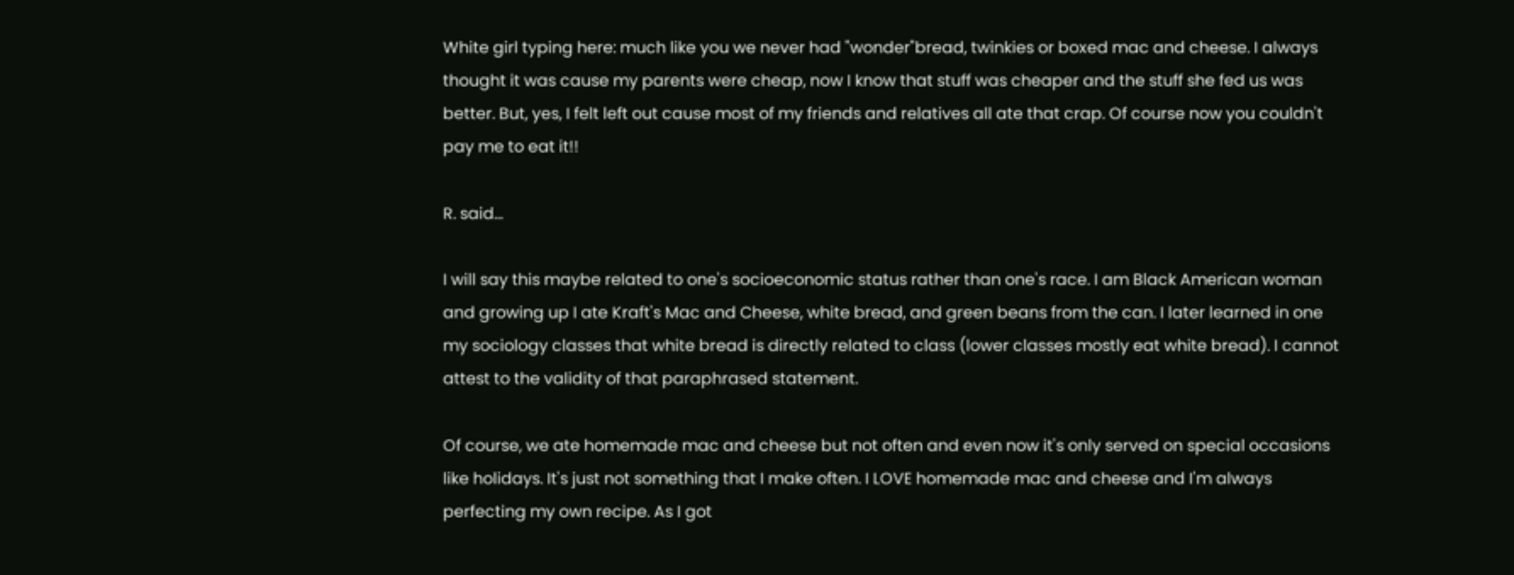White girl typing here: much like you we never had "wonder"bread, twinkies or boxed mac and cheese. I always thought it was cause my parents were cheap, now I know that stuff was cheaper and the stuff she fed us was better. But, yes, I felt left out cause most of my friends and relatives all ate that crap. Of course now you couldn't pay me to eat it!!

R. said...

I will say this maybe related to one's socioeconomic status rather than one's race. I am Black American woman and growing up I ate Kraft's Mac and Cheese, white bread, and green beans from the can. I later learned in one my sociology classes that white bread is directly related to class (lower classes mostly eat white bread). I cannot attest to the validity of that paraphrased statement.

Of course, we ate homemade mac and cheese but not often and even now it's only served on special occasions like holidays. It's just not something that I make often. I LOVE homemade mac and cheese and I'm always perfecting my own recipe. As I got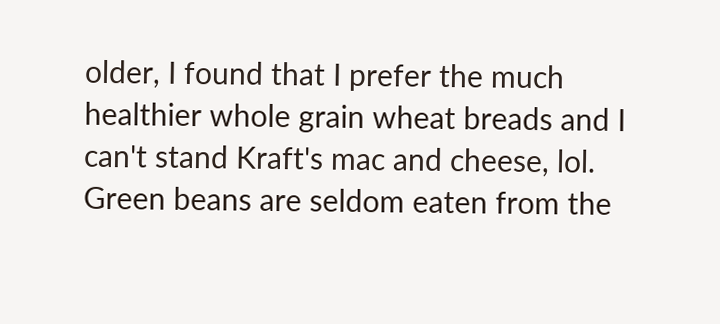older, I found that I prefer the much healthier whole grain wheat breads and I can't stand Kraft's mac and cheese, lol. Green beans are seldom eaten from the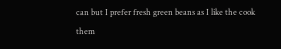can but I prefer fresh green beans as I like the cook them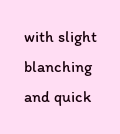with slight blanching and quick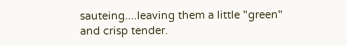sauteing....leaving them a little "green" and crisp tender.